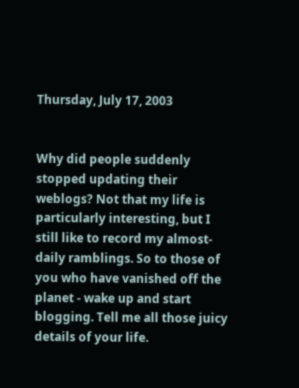Thursday, July 17, 2003


Why did people suddenly stopped updating their weblogs? Not that my life is particularly interesting, but I still like to record my almost-daily ramblings. So to those of you who have vanished off the planet - wake up and start blogging. Tell me all those juicy details of your life.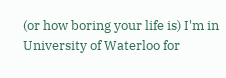(or how boring your life is) I'm in University of Waterloo for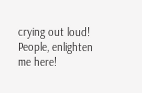crying out loud! People, enlighten me here!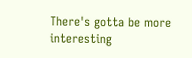There's gotta be more interesting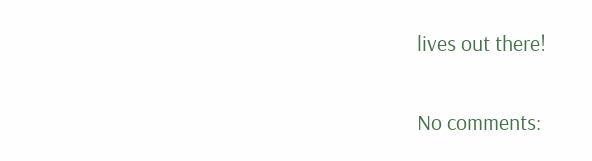lives out there!

No comments: